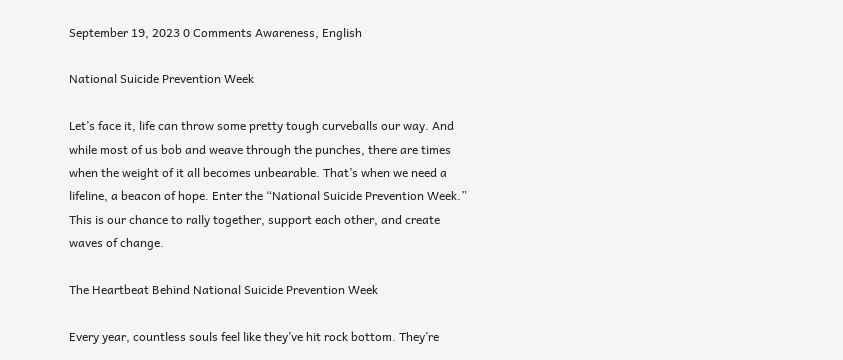September 19, 2023 0 Comments Awareness, English

National Suicide Prevention Week

Let’s face it, life can throw some pretty tough curveballs our way. And while most of us bob and weave through the punches, there are times when the weight of it all becomes unbearable. That’s when we need a lifeline, a beacon of hope. Enter the “National Suicide Prevention Week.” This is our chance to rally together, support each other, and create waves of change.

The Heartbeat Behind National Suicide Prevention Week

Every year, countless souls feel like they’ve hit rock bottom. They’re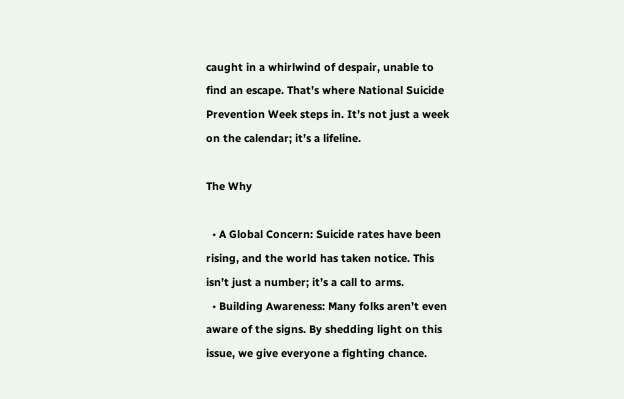caught in a whirlwind of despair, unable to find an escape. That’s where National Suicide Prevention Week steps in. It’s not just a week on the calendar; it’s a lifeline.

The Why

  • A Global Concern: Suicide rates have been rising, and the world has taken notice. This isn’t just a number; it’s a call to arms.
  • Building Awareness: Many folks aren’t even aware of the signs. By shedding light on this issue, we give everyone a fighting chance.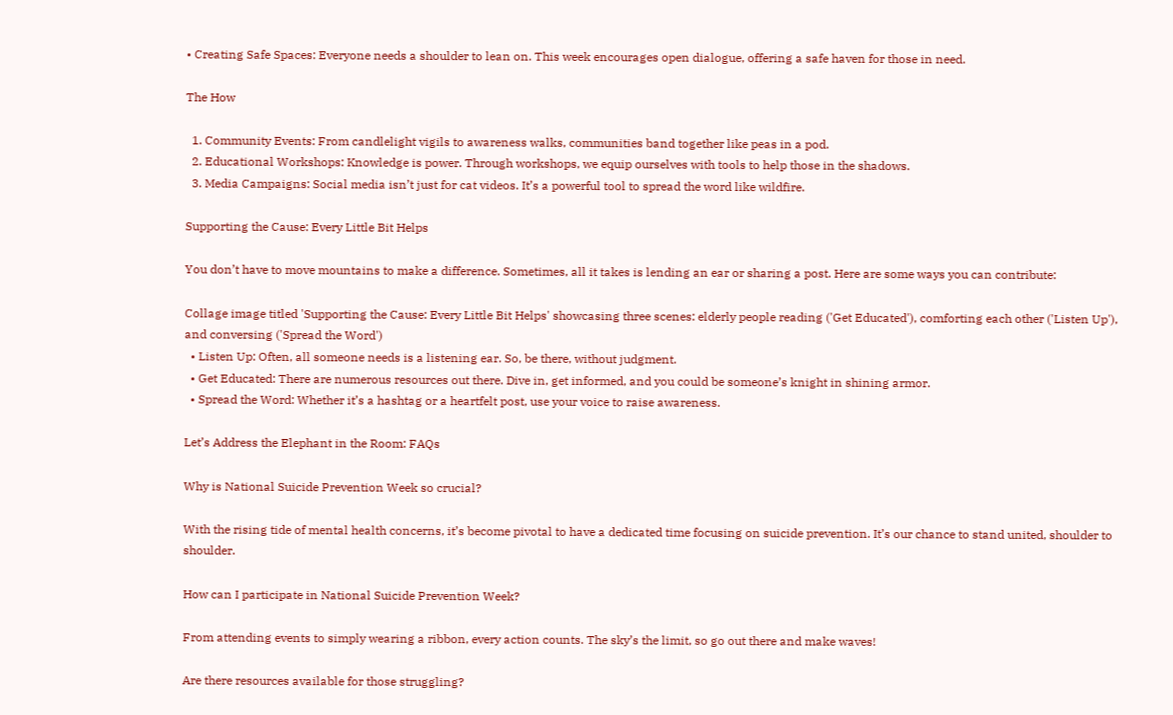• Creating Safe Spaces: Everyone needs a shoulder to lean on. This week encourages open dialogue, offering a safe haven for those in need.

The How

  1. Community Events: From candlelight vigils to awareness walks, communities band together like peas in a pod.
  2. Educational Workshops: Knowledge is power. Through workshops, we equip ourselves with tools to help those in the shadows.
  3. Media Campaigns: Social media isn’t just for cat videos. It’s a powerful tool to spread the word like wildfire.

Supporting the Cause: Every Little Bit Helps

You don’t have to move mountains to make a difference. Sometimes, all it takes is lending an ear or sharing a post. Here are some ways you can contribute:

Collage image titled 'Supporting the Cause: Every Little Bit Helps' showcasing three scenes: elderly people reading ('Get Educated'), comforting each other ('Listen Up'), and conversing ('Spread the Word')
  • Listen Up: Often, all someone needs is a listening ear. So, be there, without judgment.
  • Get Educated: There are numerous resources out there. Dive in, get informed, and you could be someone’s knight in shining armor.
  • Spread the Word: Whether it’s a hashtag or a heartfelt post, use your voice to raise awareness.

Let’s Address the Elephant in the Room: FAQs

Why is National Suicide Prevention Week so crucial?

With the rising tide of mental health concerns, it’s become pivotal to have a dedicated time focusing on suicide prevention. It’s our chance to stand united, shoulder to shoulder.

How can I participate in National Suicide Prevention Week?

From attending events to simply wearing a ribbon, every action counts. The sky’s the limit, so go out there and make waves!

Are there resources available for those struggling?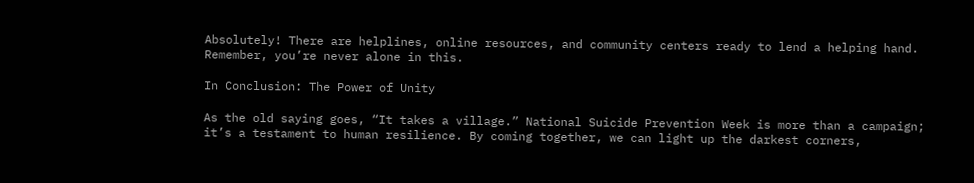Absolutely! There are helplines, online resources, and community centers ready to lend a helping hand. Remember, you’re never alone in this.

In Conclusion: The Power of Unity

As the old saying goes, “It takes a village.” National Suicide Prevention Week is more than a campaign; it’s a testament to human resilience. By coming together, we can light up the darkest corners,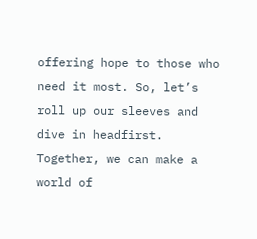offering hope to those who need it most. So, let’s roll up our sleeves and dive in headfirst. Together, we can make a world of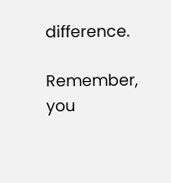difference.

Remember, you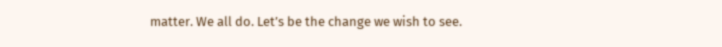matter. We all do. Let’s be the change we wish to see.